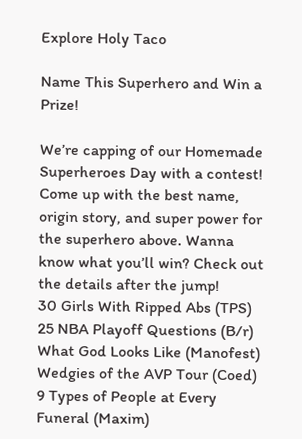Explore Holy Taco

Name This Superhero and Win a Prize!

We’re capping of our Homemade Superheroes Day with a contest! Come up with the best name, origin story, and super power for the superhero above. Wanna know what you’ll win? Check out the details after the jump!
30 Girls With Ripped Abs (TPS)
25 NBA Playoff Questions (B/r)
What God Looks Like (Manofest)
Wedgies of the AVP Tour (Coed)
9 Types of People at Every Funeral (Maxim)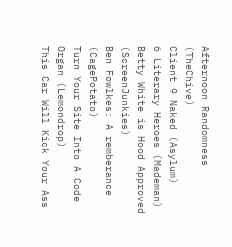Afternoon Randomness (TheChive)
Client 9 Naked (Asylum)
6 Literary Heroes (Mademan)
Betty White is Hood Approved (ScreenJunkies)
Ben Fowlkes: A remberance (CagePotato)
Turn Your Site Into A Code Organ (Lemondrop)
This Car Will Kick Your Ass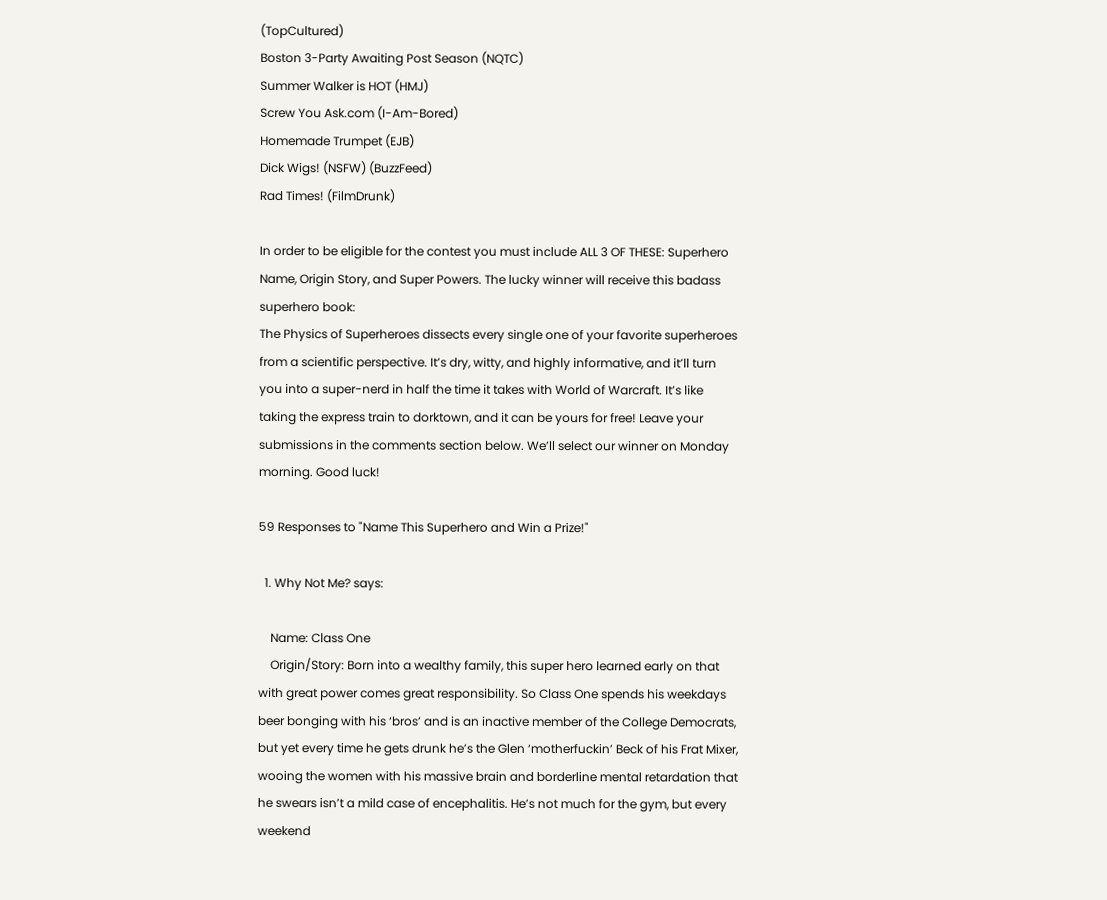(TopCultured)
Boston 3-Party Awaiting Post Season (NQTC)
Summer Walker is HOT (HMJ)
Screw You Ask.com (I-Am-Bored)
Homemade Trumpet (EJB)
Dick Wigs! (NSFW) (BuzzFeed)
Rad Times! (FilmDrunk)

In order to be eligible for the contest you must include ALL 3 OF THESE: Superhero Name, Origin Story, and Super Powers. The lucky winner will receive this badass superhero book:
The Physics of Superheroes dissects every single one of your favorite superheroes from a scientific perspective. It’s dry, witty, and highly informative, and it’ll turn you into a super-nerd in half the time it takes with World of Warcraft. It’s like taking the express train to dorktown, and it can be yours for free! Leave your submissions in the comments section below. We’ll select our winner on Monday morning. Good luck!

59 Responses to "Name This Superhero and Win a Prize!"

  1. Why Not Me? says:

    Name: Class One
    Origin/Story: Born into a wealthy family, this super hero learned early on that with great power comes great responsibility. So Class One spends his weekdays beer bonging with his ‘bros’ and is an inactive member of the College Democrats, but yet every time he gets drunk he’s the Glen ‘motherfuckin’ Beck of his Frat Mixer, wooing the women with his massive brain and borderline mental retardation that he swears isn’t a mild case of encephalitis. He’s not much for the gym, but every weekend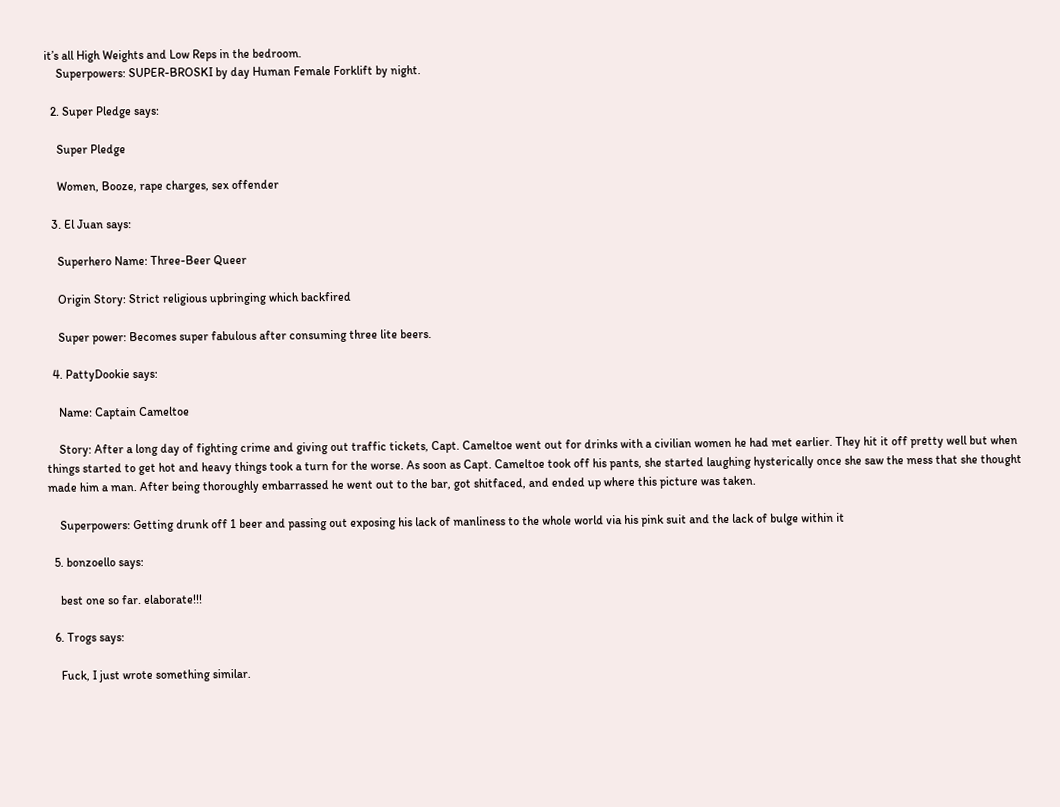it’s all High Weights and Low Reps in the bedroom.
    Superpowers: SUPER-BROSKI by day Human Female Forklift by night.

  2. Super Pledge says:

    Super Pledge

    Women, Booze, rape charges, sex offender

  3. El Juan says:

    Superhero Name: Three-Beer Queer

    Origin Story: Strict religious upbringing which backfired

    Super power: Becomes super fabulous after consuming three lite beers.

  4. PattyDookie says:

    Name: Captain Cameltoe

    Story: After a long day of fighting crime and giving out traffic tickets, Capt. Cameltoe went out for drinks with a civilian women he had met earlier. They hit it off pretty well but when things started to get hot and heavy things took a turn for the worse. As soon as Capt. Cameltoe took off his pants, she started laughing hysterically once she saw the mess that she thought made him a man. After being thoroughly embarrassed he went out to the bar, got shitfaced, and ended up where this picture was taken.

    Superpowers: Getting drunk off 1 beer and passing out exposing his lack of manliness to the whole world via his pink suit and the lack of bulge within it

  5. bonzoello says:

    best one so far. elaborate!!!

  6. Trogs says:

    Fuck, I just wrote something similar.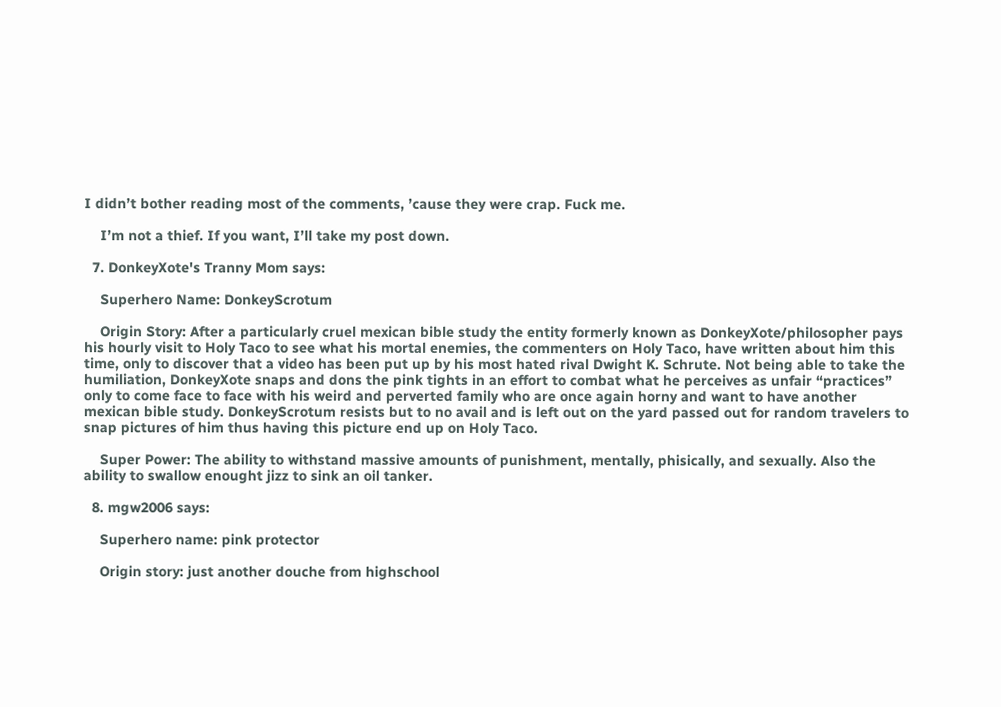I didn’t bother reading most of the comments, ’cause they were crap. Fuck me.

    I’m not a thief. If you want, I’ll take my post down.

  7. DonkeyXote's Tranny Mom says:

    Superhero Name: DonkeyScrotum

    Origin Story: After a particularly cruel mexican bible study the entity formerly known as DonkeyXote/philosopher pays his hourly visit to Holy Taco to see what his mortal enemies, the commenters on Holy Taco, have written about him this time, only to discover that a video has been put up by his most hated rival Dwight K. Schrute. Not being able to take the humiliation, DonkeyXote snaps and dons the pink tights in an effort to combat what he perceives as unfair “practices” only to come face to face with his weird and perverted family who are once again horny and want to have another mexican bible study. DonkeyScrotum resists but to no avail and is left out on the yard passed out for random travelers to snap pictures of him thus having this picture end up on Holy Taco.

    Super Power: The ability to withstand massive amounts of punishment, mentally, phisically, and sexually. Also the ability to swallow enought jizz to sink an oil tanker.

  8. mgw2006 says:

    Superhero name: pink protector

    Origin story: just another douche from highschool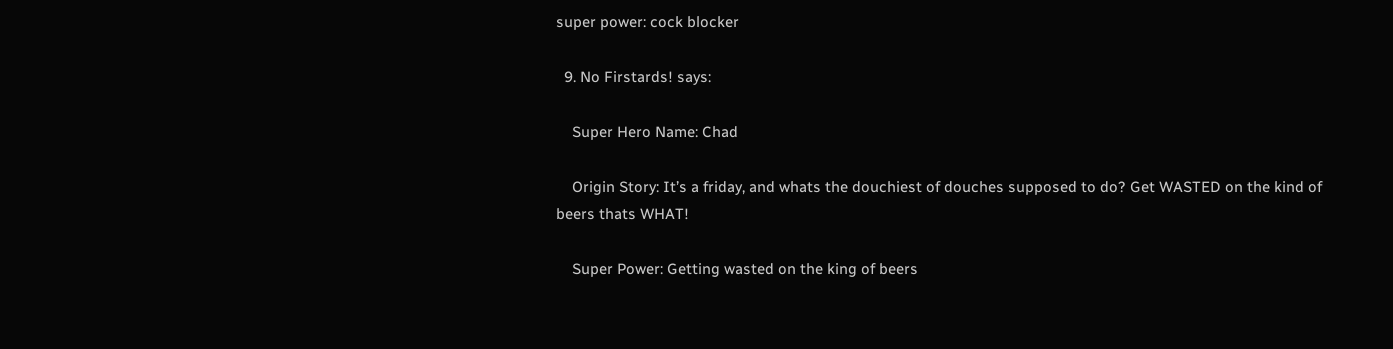super power: cock blocker

  9. No Firstards! says:

    Super Hero Name: Chad

    Origin Story: It’s a friday, and whats the douchiest of douches supposed to do? Get WASTED on the kind of beers thats WHAT!

    Super Power: Getting wasted on the king of beers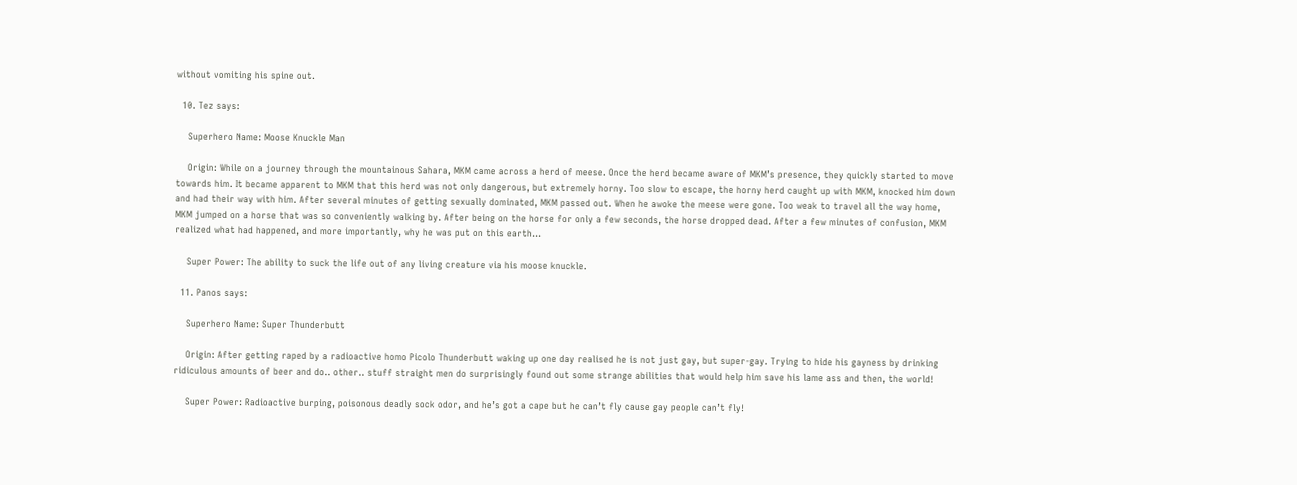without vomiting his spine out.

  10. Tez says:

    Superhero Name: Moose Knuckle Man

    Origin: While on a journey through the mountainous Sahara, MKM came across a herd of meese. Once the herd became aware of MKM’s presence, they quickly started to move towards him. It became apparent to MKM that this herd was not only dangerous, but extremely horny. Too slow to escape, the horny herd caught up with MKM, knocked him down and had their way with him. After several minutes of getting sexually dominated, MKM passed out. When he awoke the meese were gone. Too weak to travel all the way home, MKM jumped on a horse that was so conveniently walking by. After being on the horse for only a few seconds, the horse dropped dead. After a few minutes of confusion, MKM realized what had happened, and more importantly, why he was put on this earth…

    Super Power: The ability to suck the life out of any living creature via his moose knuckle.

  11. Panos says:

    Superhero Name: Super Thunderbutt

    Origin: After getting raped by a radioactive homo Picolo Thunderbutt waking up one day realised he is not just gay, but super-gay. Trying to hide his gayness by drinking ridiculous amounts of beer and do.. other.. stuff straight men do surprisingly found out some strange abilities that would help him save his lame ass and then, the world!

    Super Power: Radioactive burping, poisonous deadly sock odor, and he’s got a cape but he can’t fly cause gay people can’t fly!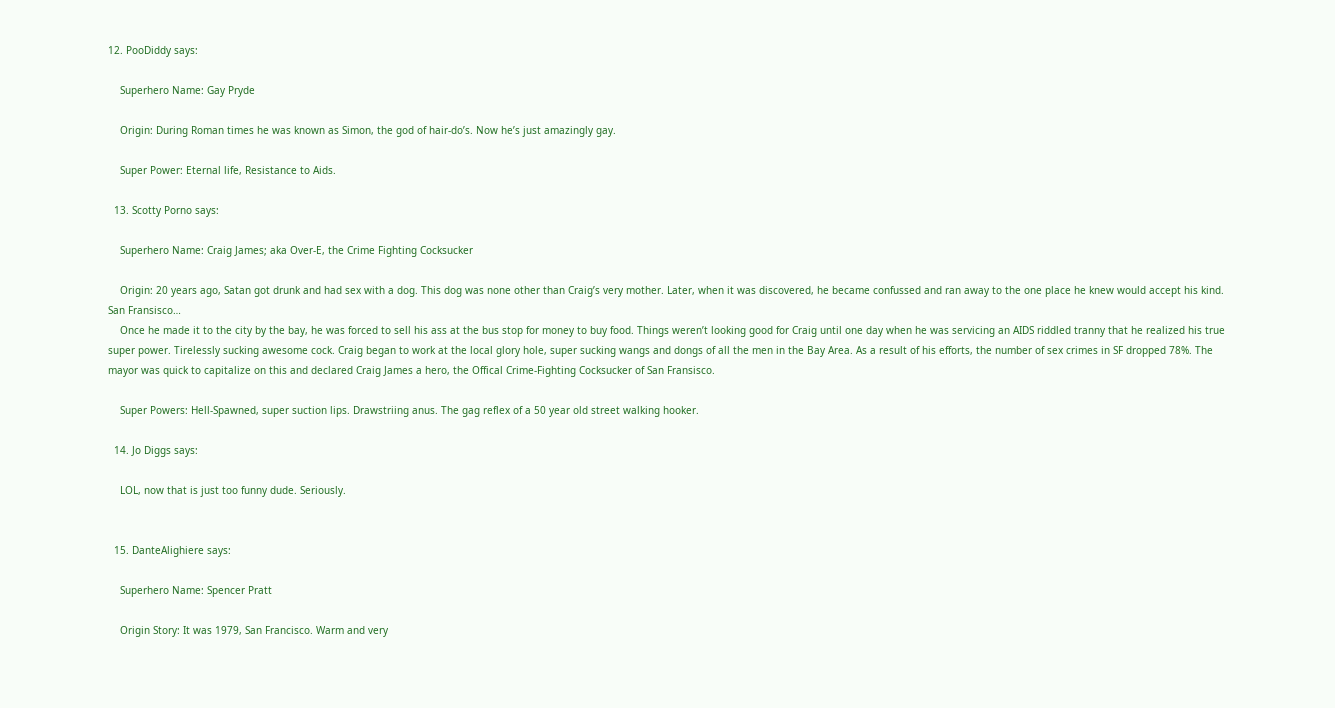12. PooDiddy says:

    Superhero Name: Gay Pryde

    Origin: During Roman times he was known as Simon, the god of hair-do’s. Now he’s just amazingly gay.

    Super Power: Eternal life, Resistance to Aids.

  13. Scotty Porno says:

    Superhero Name: Craig James; aka Over-E, the Crime Fighting Cocksucker

    Origin: 20 years ago, Satan got drunk and had sex with a dog. This dog was none other than Craig’s very mother. Later, when it was discovered, he became confussed and ran away to the one place he knew would accept his kind. San Fransisco…
    Once he made it to the city by the bay, he was forced to sell his ass at the bus stop for money to buy food. Things weren’t looking good for Craig until one day when he was servicing an AIDS riddled tranny that he realized his true super power. Tirelessly sucking awesome cock. Craig began to work at the local glory hole, super sucking wangs and dongs of all the men in the Bay Area. As a result of his efforts, the number of sex crimes in SF dropped 78%. The mayor was quick to capitalize on this and declared Craig James a hero, the Offical Crime-Fighting Cocksucker of San Fransisco.

    Super Powers: Hell-Spawned, super suction lips. Drawstriing anus. The gag reflex of a 50 year old street walking hooker.

  14. Jo Diggs says:

    LOL, now that is just too funny dude. Seriously.


  15. DanteAlighiere says:

    Superhero Name: Spencer Pratt

    Origin Story: It was 1979, San Francisco. Warm and very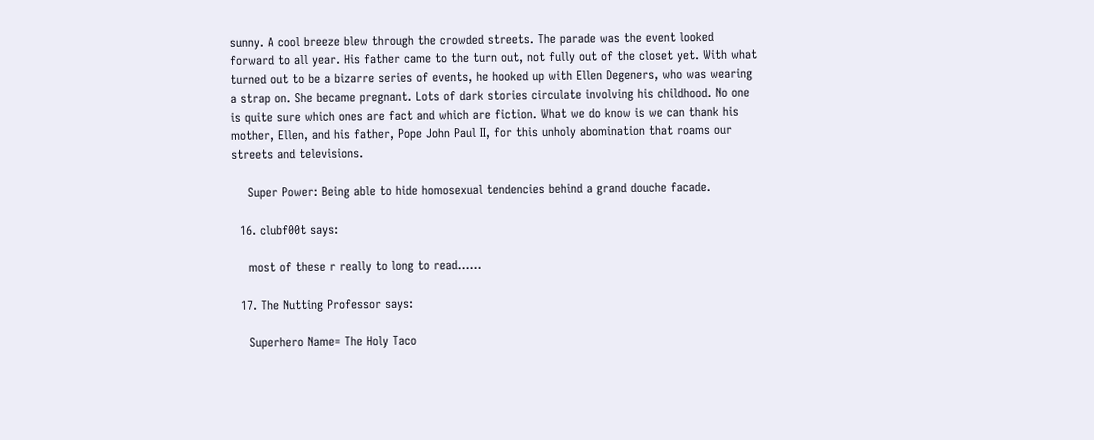sunny. A cool breeze blew through the crowded streets. The parade was the event looked forward to all year. His father came to the turn out, not fully out of the closet yet. With what turned out to be a bizarre series of events, he hooked up with Ellen Degeners, who was wearing a strap on. She became pregnant. Lots of dark stories circulate involving his childhood. No one is quite sure which ones are fact and which are fiction. What we do know is we can thank his mother, Ellen, and his father, Pope John Paul II, for this unholy abomination that roams our streets and televisions.

    Super Power: Being able to hide homosexual tendencies behind a grand douche facade.

  16. clubf00t says:

    most of these r really to long to read……

  17. The Nutting Professor says:

    Superhero Name= The Holy Taco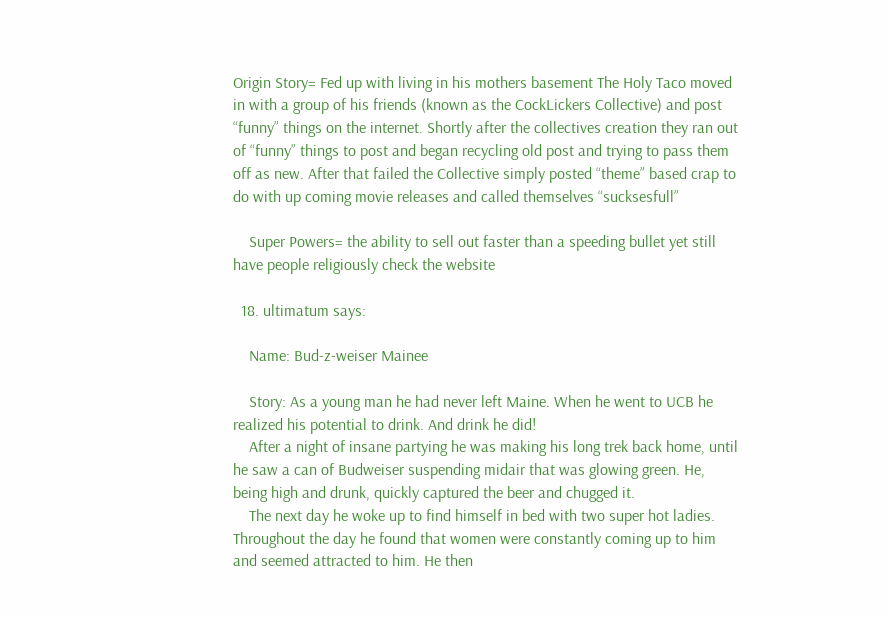Origin Story= Fed up with living in his mothers basement The Holy Taco moved in with a group of his friends (known as the CockLickers Collective) and post “funny” things on the internet. Shortly after the collectives creation they ran out of “funny” things to post and began recycling old post and trying to pass them off as new. After that failed the Collective simply posted “theme” based crap to do with up coming movie releases and called themselves “sucksesfull”

    Super Powers= the ability to sell out faster than a speeding bullet yet still have people religiously check the website

  18. ultimatum says:

    Name: Bud-z-weiser Mainee

    Story: As a young man he had never left Maine. When he went to UCB he realized his potential to drink. And drink he did!
    After a night of insane partying he was making his long trek back home, until he saw a can of Budweiser suspending midair that was glowing green. He, being high and drunk, quickly captured the beer and chugged it.
    The next day he woke up to find himself in bed with two super hot ladies. Throughout the day he found that women were constantly coming up to him and seemed attracted to him. He then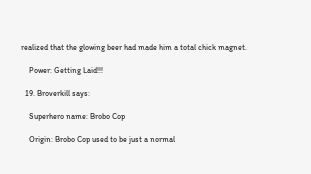realized that the glowing beer had made him a total chick magnet.

    Power: Getting Laid!!!

  19. Broverkill says:

    Superhero name: Brobo Cop

    Origin: Brobo Cop used to be just a normal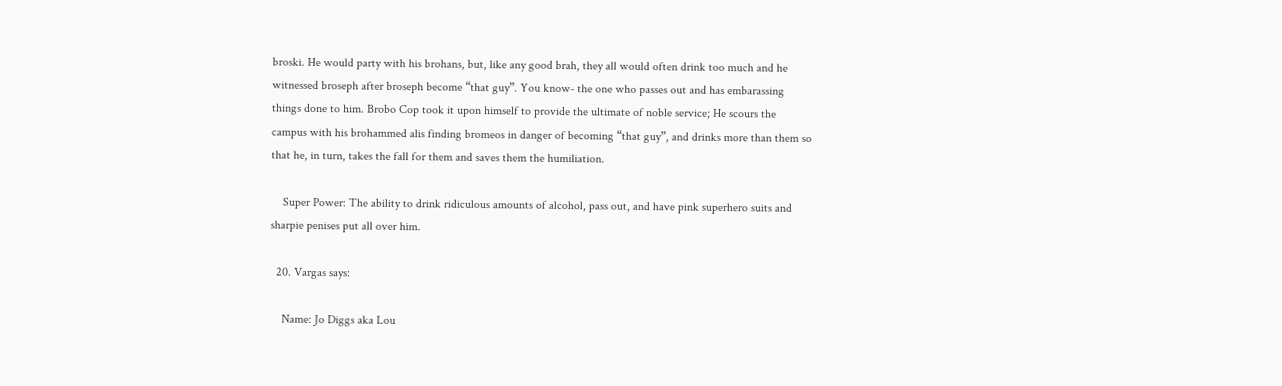broski. He would party with his brohans, but, like any good brah, they all would often drink too much and he witnessed broseph after broseph become “that guy”. You know- the one who passes out and has embarassing things done to him. Brobo Cop took it upon himself to provide the ultimate of noble service; He scours the campus with his brohammed alis finding bromeos in danger of becoming “that guy”, and drinks more than them so that he, in turn, takes the fall for them and saves them the humiliation.

    Super Power: The ability to drink ridiculous amounts of alcohol, pass out, and have pink superhero suits and sharpie penises put all over him.

  20. Vargas says:

    Name: Jo Diggs aka Lou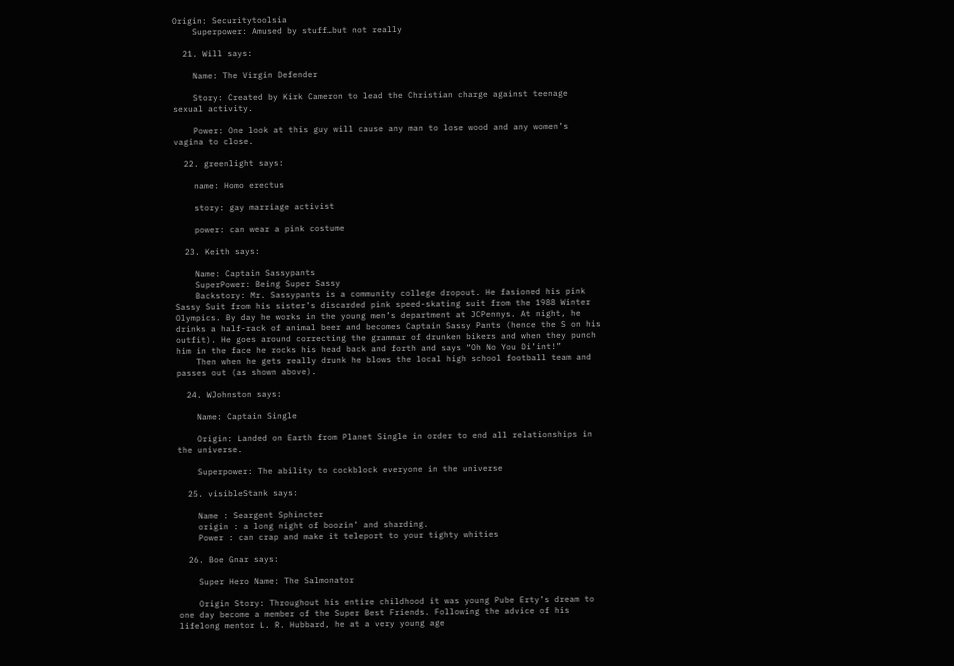Origin: Securitytoolsia
    Superpower: Amused by stuff…but not really

  21. Will says:

    Name: The Virgin Defender

    Story: Created by Kirk Cameron to lead the Christian charge against teenage sexual activity.

    Power: One look at this guy will cause any man to lose wood and any women’s vagina to close.

  22. greenlight says:

    name: Homo erectus

    story: gay marriage activist

    power: can wear a pink costume

  23. Keith says:

    Name: Captain Sassypants
    SuperPower: Being Super Sassy
    Backstory: Mr. Sassypants is a community college dropout. He fasioned his pink Sassy Suit from his sister’s discarded pink speed-skating suit from the 1988 Winter Olympics. By day he works in the young men’s department at JCPennys. At night, he drinks a half-rack of animal beer and becomes Captain Sassy Pants (hence the S on his outfit). He goes around correcting the grammar of drunken bikers and when they punch him in the face he rocks his head back and forth and says “Oh No You Di’int!”
    Then when he gets really drunk he blows the local high school football team and passes out (as shown above).

  24. WJohnston says:

    Name: Captain Single

    Origin: Landed on Earth from Planet Single in order to end all relationships in the universe.

    Superpower: The ability to cockblock everyone in the universe

  25. visibleStank says:

    Name : Seargent Sphincter
    origin : a long night of boozin’ and sharding.
    Power : can crap and make it teleport to your tighty whities

  26. Boe Gnar says:

    Super Hero Name: The Salmonator

    Origin Story: Throughout his entire childhood it was young Pube Erty’s dream to one day become a member of the Super Best Friends. Following the advice of his lifelong mentor L. R. Hubbard, he at a very young age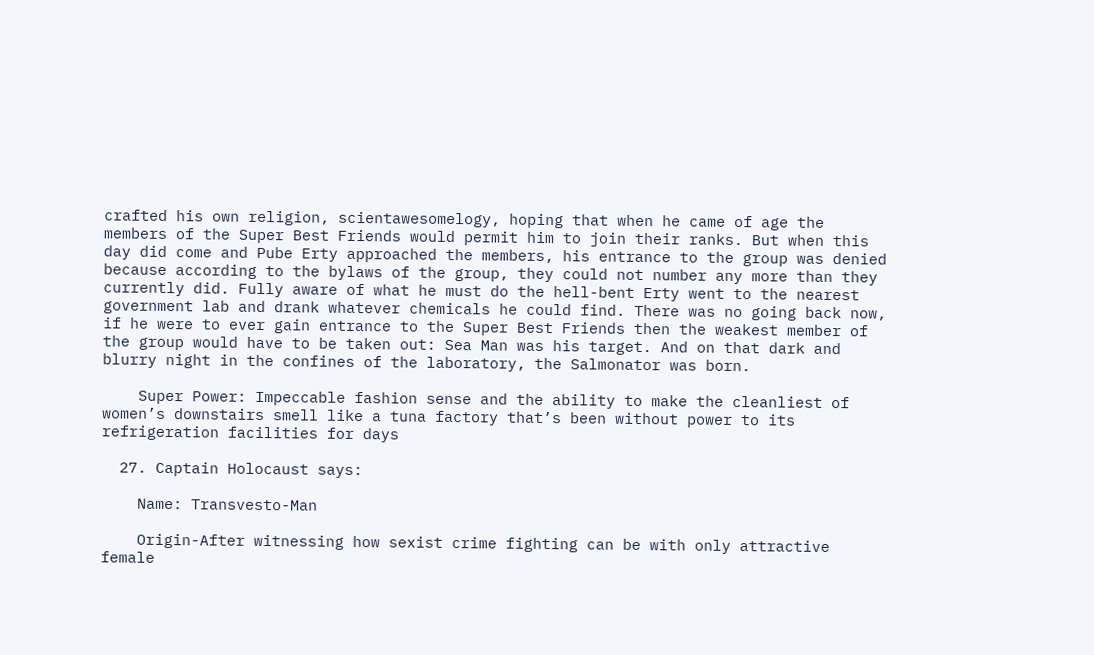crafted his own religion, scientawesomelogy, hoping that when he came of age the members of the Super Best Friends would permit him to join their ranks. But when this day did come and Pube Erty approached the members, his entrance to the group was denied because according to the bylaws of the group, they could not number any more than they currently did. Fully aware of what he must do the hell-bent Erty went to the nearest government lab and drank whatever chemicals he could find. There was no going back now, if he were to ever gain entrance to the Super Best Friends then the weakest member of the group would have to be taken out: Sea Man was his target. And on that dark and blurry night in the confines of the laboratory, the Salmonator was born.

    Super Power: Impeccable fashion sense and the ability to make the cleanliest of women’s downstairs smell like a tuna factory that’s been without power to its refrigeration facilities for days

  27. Captain Holocaust says:

    Name: Transvesto-Man

    Origin-After witnessing how sexist crime fighting can be with only attractive female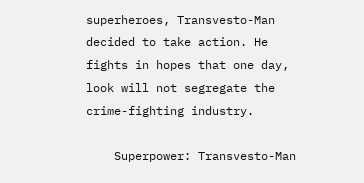superheroes, Transvesto-Man decided to take action. He fights in hopes that one day, look will not segregate the crime-fighting industry.

    Superpower: Transvesto-Man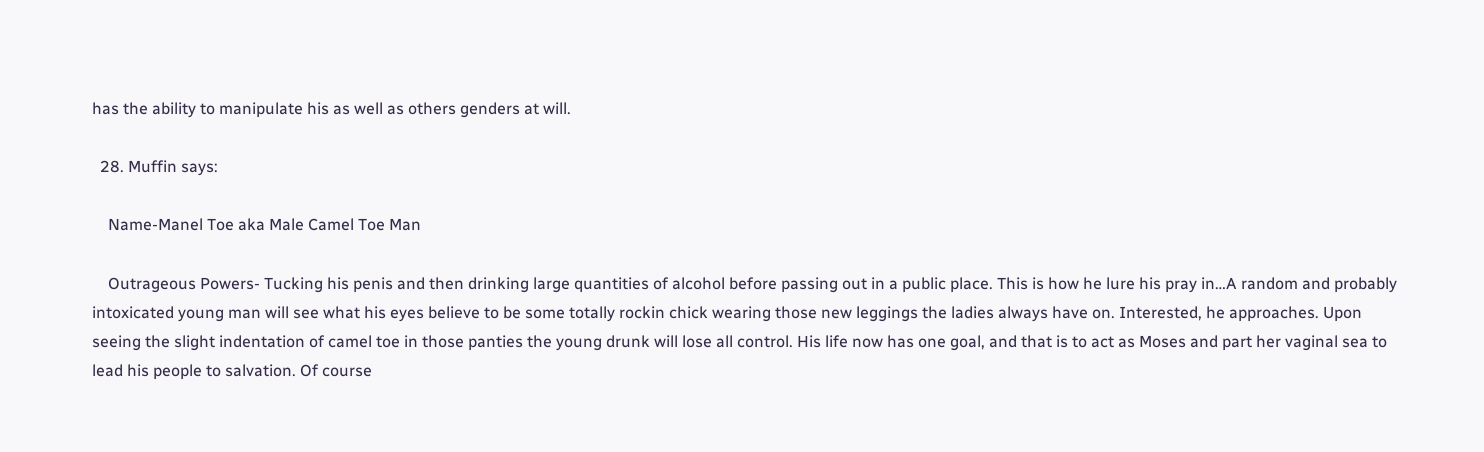has the ability to manipulate his as well as others genders at will.

  28. Muffin says:

    Name-Manel Toe aka Male Camel Toe Man

    Outrageous Powers- Tucking his penis and then drinking large quantities of alcohol before passing out in a public place. This is how he lure his pray in…A random and probably intoxicated young man will see what his eyes believe to be some totally rockin chick wearing those new leggings the ladies always have on. Interested, he approaches. Upon seeing the slight indentation of camel toe in those panties the young drunk will lose all control. His life now has one goal, and that is to act as Moses and part her vaginal sea to lead his people to salvation. Of course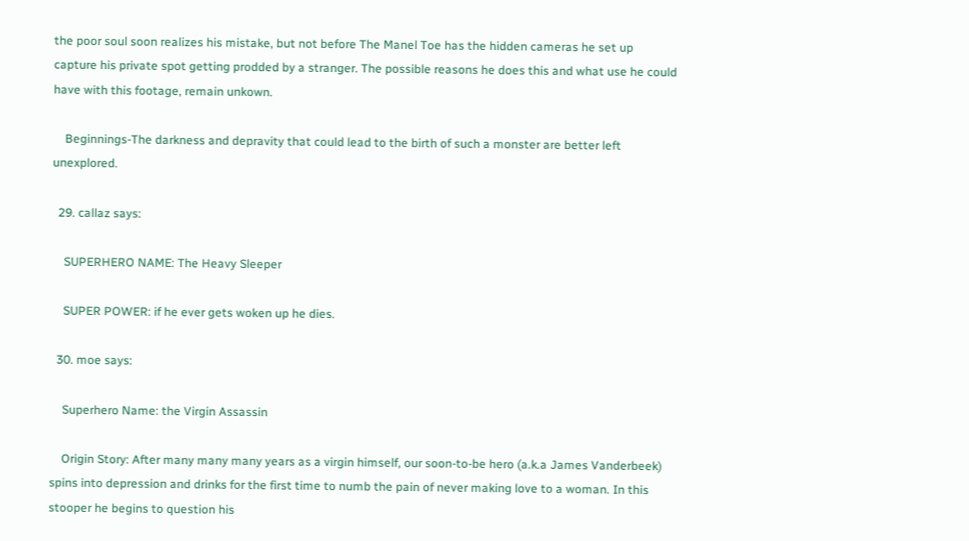the poor soul soon realizes his mistake, but not before The Manel Toe has the hidden cameras he set up capture his private spot getting prodded by a stranger. The possible reasons he does this and what use he could have with this footage, remain unkown.

    Beginnings-The darkness and depravity that could lead to the birth of such a monster are better left unexplored.

  29. callaz says:

    SUPERHERO NAME: The Heavy Sleeper

    SUPER POWER: if he ever gets woken up he dies.

  30. moe says:

    Superhero Name: the Virgin Assassin

    Origin Story: After many many many years as a virgin himself, our soon-to-be hero (a.k.a James Vanderbeek) spins into depression and drinks for the first time to numb the pain of never making love to a woman. In this stooper he begins to question his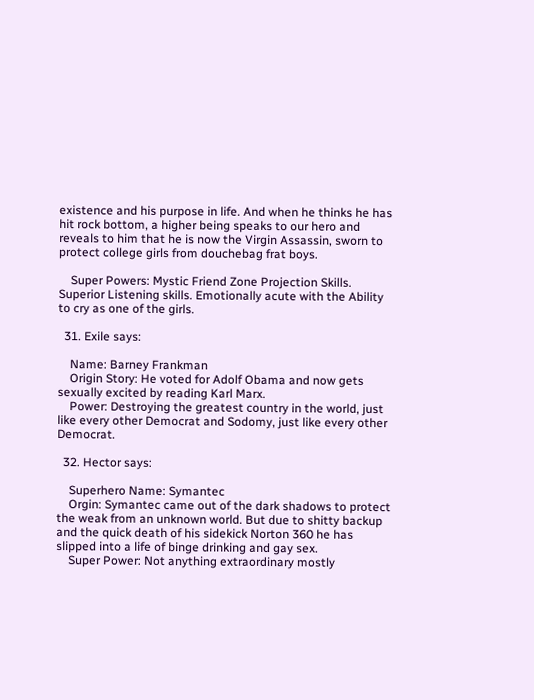existence and his purpose in life. And when he thinks he has hit rock bottom, a higher being speaks to our hero and reveals to him that he is now the Virgin Assassin, sworn to protect college girls from douchebag frat boys.

    Super Powers: Mystic Friend Zone Projection Skills. Superior Listening skills. Emotionally acute with the Ability to cry as one of the girls.

  31. Exile says:

    Name: Barney Frankman
    Origin Story: He voted for Adolf Obama and now gets sexually excited by reading Karl Marx.
    Power: Destroying the greatest country in the world, just like every other Democrat and Sodomy, just like every other Democrat.

  32. Hector says:

    Superhero Name: Symantec
    Orgin: Symantec came out of the dark shadows to protect the weak from an unknown world. But due to shitty backup and the quick death of his sidekick Norton 360 he has slipped into a life of binge drinking and gay sex.
    Super Power: Not anything extraordinary mostly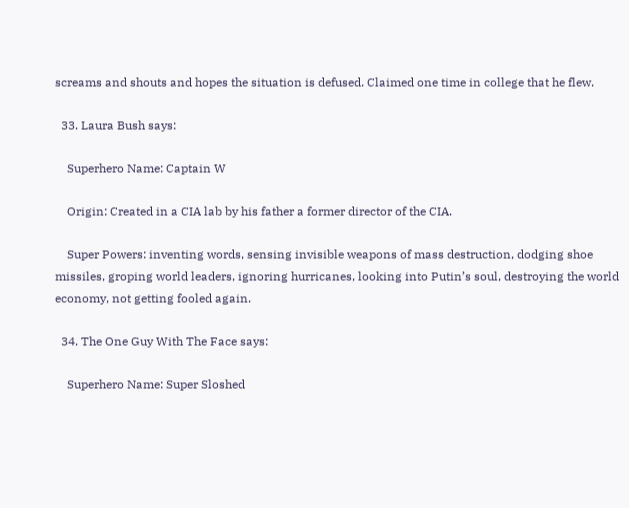screams and shouts and hopes the situation is defused. Claimed one time in college that he flew.

  33. Laura Bush says:

    Superhero Name: Captain W

    Origin: Created in a CIA lab by his father a former director of the CIA.

    Super Powers: inventing words, sensing invisible weapons of mass destruction, dodging shoe missiles, groping world leaders, ignoring hurricanes, looking into Putin’s soul, destroying the world economy, not getting fooled again.

  34. The One Guy With The Face says:

    Superhero Name: Super Sloshed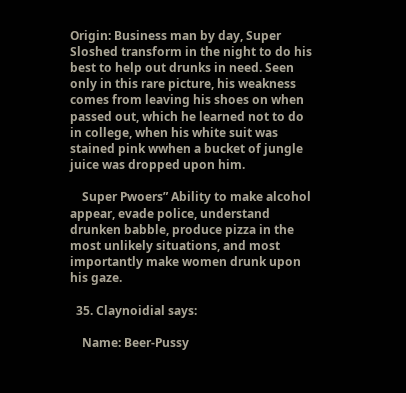Origin: Business man by day, Super Sloshed transform in the night to do his best to help out drunks in need. Seen only in this rare picture, his weakness comes from leaving his shoes on when passed out, which he learned not to do in college, when his white suit was stained pink wwhen a bucket of jungle juice was dropped upon him.

    Super Pwoers” Ability to make alcohol appear, evade police, understand drunken babble, produce pizza in the most unlikely situations, and most importantly make women drunk upon his gaze.

  35. Claynoidial says:

    Name: Beer-Pussy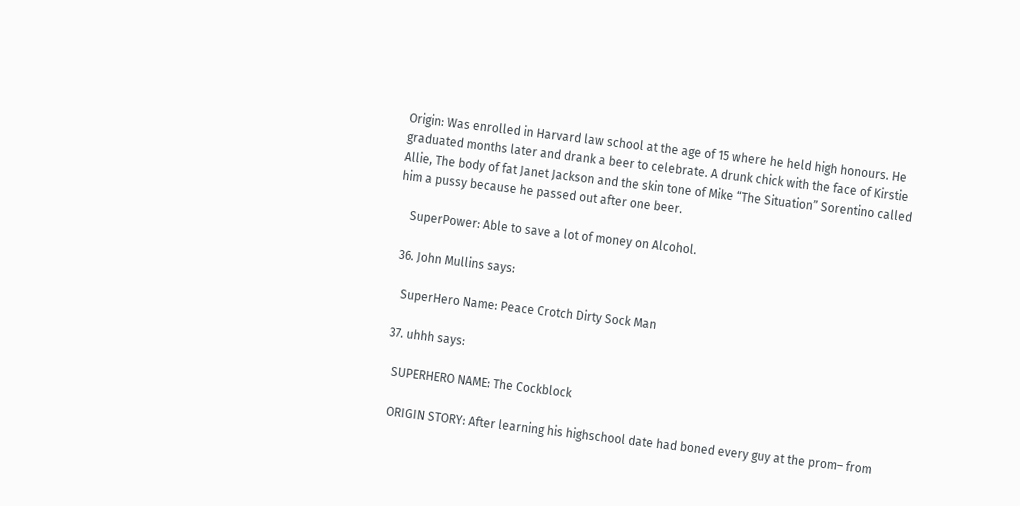Origin: Was enrolled in Harvard law school at the age of 15 where he held high honours. He graduated months later and drank a beer to celebrate. A drunk chick with the face of Kirstie Allie, The body of fat Janet Jackson and the skin tone of Mike “The Situation” Sorentino called him a pussy because he passed out after one beer.

    SuperPower: Able to save a lot of money on Alcohol.

  36. John Mullins says:

    SuperHero Name: Peace Crotch Dirty Sock Man

  37. uhhh says:

    SUPERHERO NAME: The Cockblock

    ORIGIN STORY: After learning his highschool date had boned every guy at the prom– from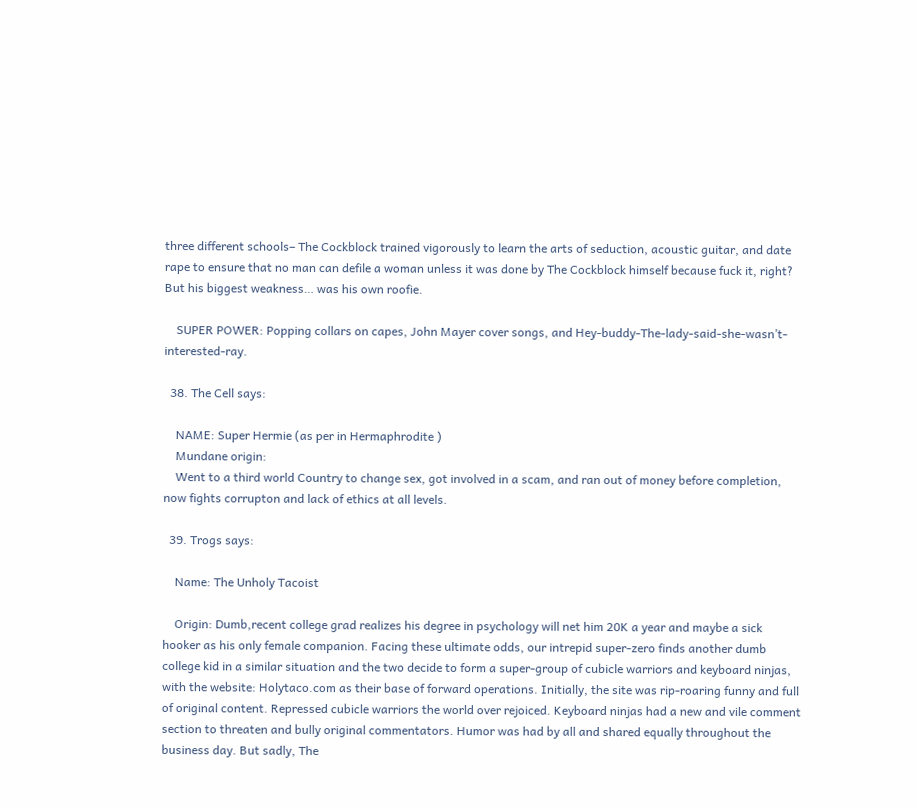three different schools– The Cockblock trained vigorously to learn the arts of seduction, acoustic guitar, and date rape to ensure that no man can defile a woman unless it was done by The Cockblock himself because fuck it, right? But his biggest weakness… was his own roofie.

    SUPER POWER: Popping collars on capes, John Mayer cover songs, and Hey-buddy-The-lady-said-she-wasn’t-interested-ray.

  38. The Cell says:

    NAME: Super Hermie (as per in Hermaphrodite )
    Mundane origin:
    Went to a third world Country to change sex, got involved in a scam, and ran out of money before completion, now fights corrupton and lack of ethics at all levels.

  39. Trogs says:

    Name: The Unholy Tacoist

    Origin: Dumb,recent college grad realizes his degree in psychology will net him 20K a year and maybe a sick hooker as his only female companion. Facing these ultimate odds, our intrepid super-zero finds another dumb college kid in a similar situation and the two decide to form a super-group of cubicle warriors and keyboard ninjas, with the website: Holytaco.com as their base of forward operations. Initially, the site was rip-roaring funny and full of original content. Repressed cubicle warriors the world over rejoiced. Keyboard ninjas had a new and vile comment section to threaten and bully original commentators. Humor was had by all and shared equally throughout the business day. But sadly, The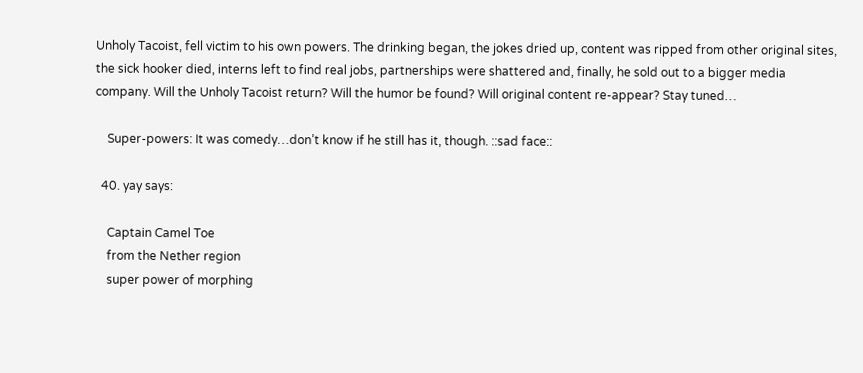Unholy Tacoist, fell victim to his own powers. The drinking began, the jokes dried up, content was ripped from other original sites, the sick hooker died, interns left to find real jobs, partnerships were shattered and, finally, he sold out to a bigger media company. Will the Unholy Tacoist return? Will the humor be found? Will original content re-appear? Stay tuned…

    Super-powers: It was comedy…don’t know if he still has it, though. ::sad face::

  40. yay says:

    Captain Camel Toe
    from the Nether region
    super power of morphing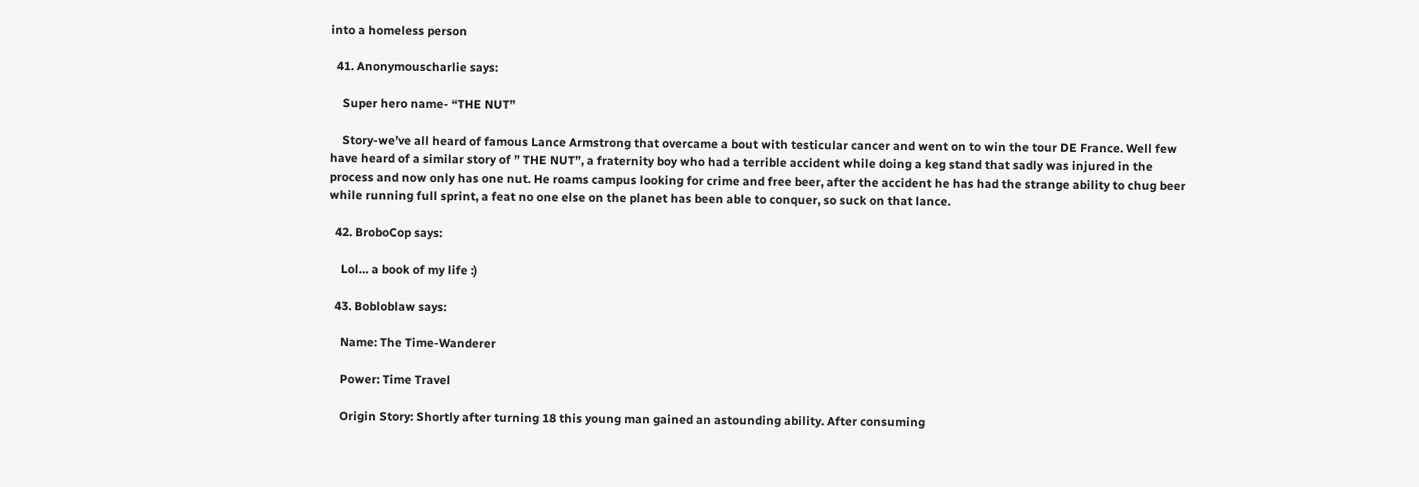into a homeless person

  41. Anonymouscharlie says:

    Super hero name- “THE NUT”

    Story-we’ve all heard of famous Lance Armstrong that overcame a bout with testicular cancer and went on to win the tour DE France. Well few have heard of a similar story of ” THE NUT”, a fraternity boy who had a terrible accident while doing a keg stand that sadly was injured in the process and now only has one nut. He roams campus looking for crime and free beer, after the accident he has had the strange ability to chug beer while running full sprint, a feat no one else on the planet has been able to conquer, so suck on that lance.

  42. BroboCop says:

    Lol… a book of my life :)

  43. Bobloblaw says:

    Name: The Time-Wanderer

    Power: Time Travel

    Origin Story: Shortly after turning 18 this young man gained an astounding ability. After consuming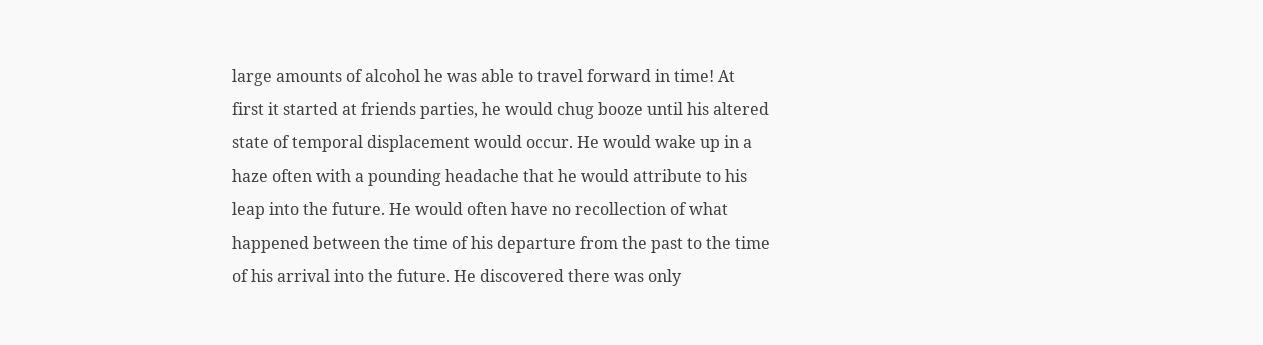large amounts of alcohol he was able to travel forward in time! At first it started at friends parties, he would chug booze until his altered state of temporal displacement would occur. He would wake up in a haze often with a pounding headache that he would attribute to his leap into the future. He would often have no recollection of what happened between the time of his departure from the past to the time of his arrival into the future. He discovered there was only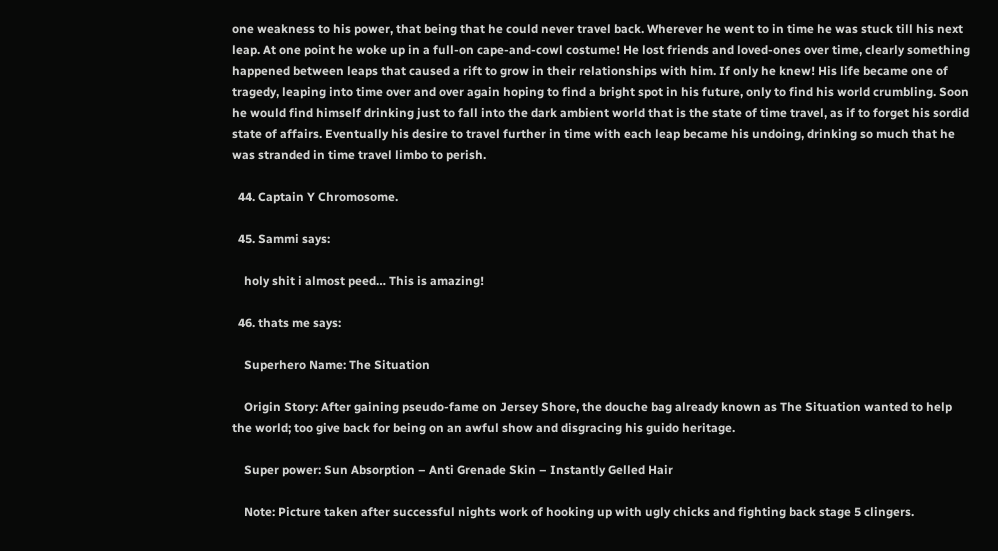one weakness to his power, that being that he could never travel back. Wherever he went to in time he was stuck till his next leap. At one point he woke up in a full-on cape-and-cowl costume! He lost friends and loved-ones over time, clearly something happened between leaps that caused a rift to grow in their relationships with him. If only he knew! His life became one of tragedy, leaping into time over and over again hoping to find a bright spot in his future, only to find his world crumbling. Soon he would find himself drinking just to fall into the dark ambient world that is the state of time travel, as if to forget his sordid state of affairs. Eventually his desire to travel further in time with each leap became his undoing, drinking so much that he was stranded in time travel limbo to perish.

  44. Captain Y Chromosome.

  45. Sammi says:

    holy shit i almost peed… This is amazing!

  46. thats me says:

    Superhero Name: The Situation

    Origin Story: After gaining pseudo-fame on Jersey Shore, the douche bag already known as The Situation wanted to help the world; too give back for being on an awful show and disgracing his guido heritage.

    Super power: Sun Absorption – Anti Grenade Skin – Instantly Gelled Hair

    Note: Picture taken after successful nights work of hooking up with ugly chicks and fighting back stage 5 clingers.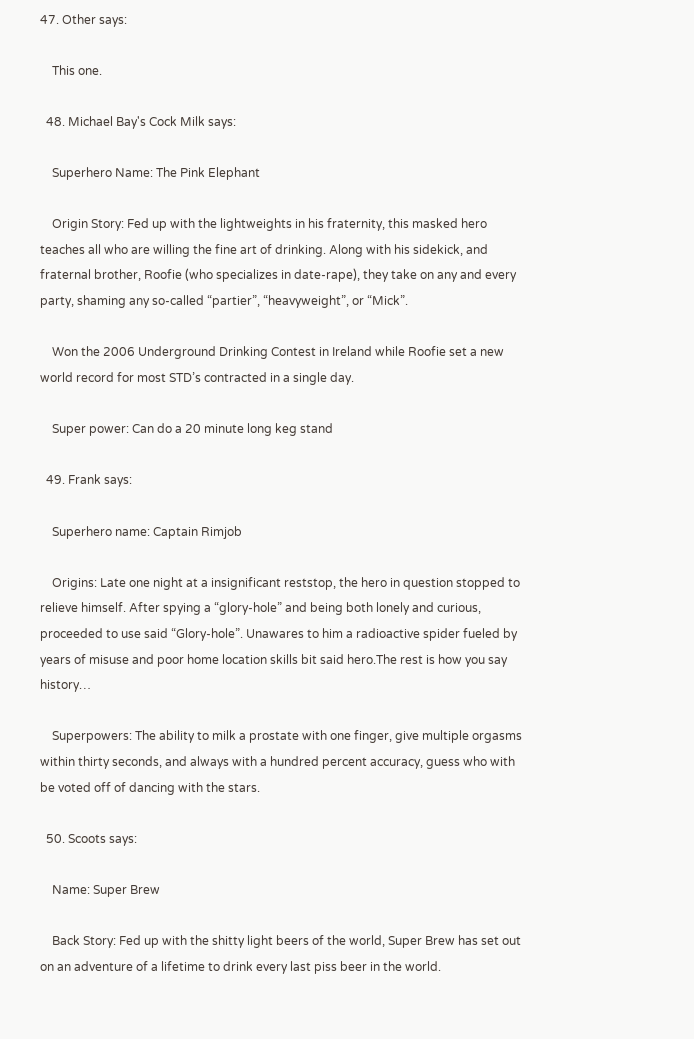47. Other says:

    This one.

  48. Michael Bay's Cock Milk says:

    Superhero Name: The Pink Elephant

    Origin Story: Fed up with the lightweights in his fraternity, this masked hero teaches all who are willing the fine art of drinking. Along with his sidekick, and fraternal brother, Roofie (who specializes in date-rape), they take on any and every party, shaming any so-called “partier”, “heavyweight”, or “Mick”.

    Won the 2006 Underground Drinking Contest in Ireland while Roofie set a new world record for most STD’s contracted in a single day.

    Super power: Can do a 20 minute long keg stand

  49. Frank says:

    Superhero name: Captain Rimjob

    Origins: Late one night at a insignificant reststop, the hero in question stopped to relieve himself. After spying a “glory-hole” and being both lonely and curious, proceeded to use said “Glory-hole”. Unawares to him a radioactive spider fueled by years of misuse and poor home location skills bit said hero.The rest is how you say history…

    Superpowers: The ability to milk a prostate with one finger, give multiple orgasms within thirty seconds, and always with a hundred percent accuracy, guess who with be voted off of dancing with the stars.

  50. Scoots says:

    Name: Super Brew

    Back Story: Fed up with the shitty light beers of the world, Super Brew has set out on an adventure of a lifetime to drink every last piss beer in the world.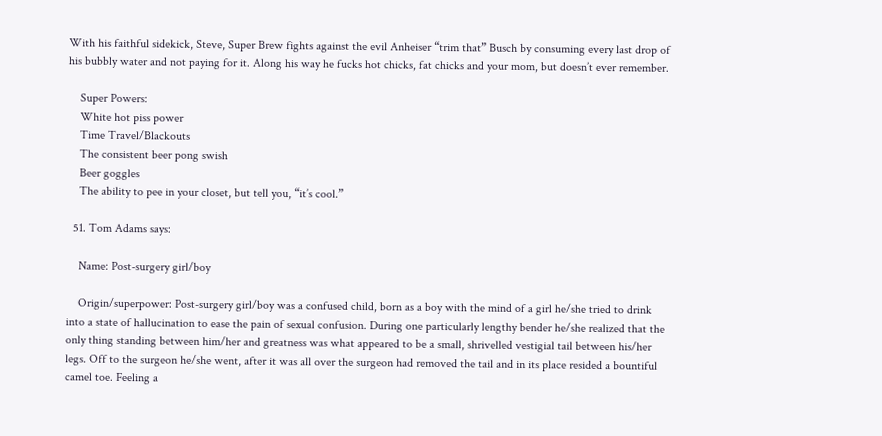With his faithful sidekick, Steve, Super Brew fights against the evil Anheiser “trim that” Busch by consuming every last drop of his bubbly water and not paying for it. Along his way he fucks hot chicks, fat chicks and your mom, but doesn’t ever remember.

    Super Powers:
    White hot piss power
    Time Travel/Blackouts
    The consistent beer pong swish
    Beer goggles
    The ability to pee in your closet, but tell you, “it’s cool.”

  51. Tom Adams says:

    Name: Post-surgery girl/boy

    Origin/superpower: Post-surgery girl/boy was a confused child, born as a boy with the mind of a girl he/she tried to drink into a state of hallucination to ease the pain of sexual confusion. During one particularly lengthy bender he/she realized that the only thing standing between him/her and greatness was what appeared to be a small, shrivelled vestigial tail between his/her legs. Off to the surgeon he/she went, after it was all over the surgeon had removed the tail and in its place resided a bountiful camel toe. Feeling a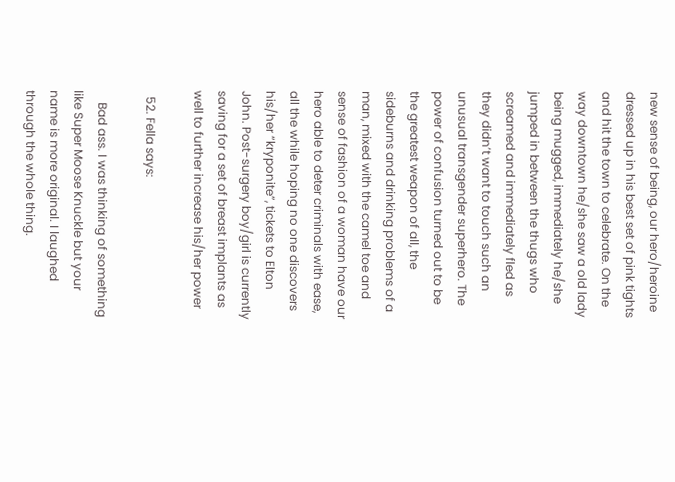new sense of being, our hero/heroine dressed up in his best set of pink tights and hit the town to celebrate. On the way downtown he/she saw a old lady being mugged, immediately he/she jumped in between the thugs who screamed and immediately fled as they didn’t want to touch such an unusual transgender superhero. The power of confusion turned out to be the greatest weapon of all, the sideburns and drinking problems of a man, mixed with the camel toe and sense of fashion of a woman have our hero able to deter criminals with ease, all the while hoping no one discovers his/her “kryponite”, tickets to Elton John. Post-surgery boy/girl is currently saving for a set of breast implants as well to further increase his/her power

  52. Fella says:

    Bad ass. I was thinking of something like Super Moose Knuckle but your name is more original. I laughed through the whole thing.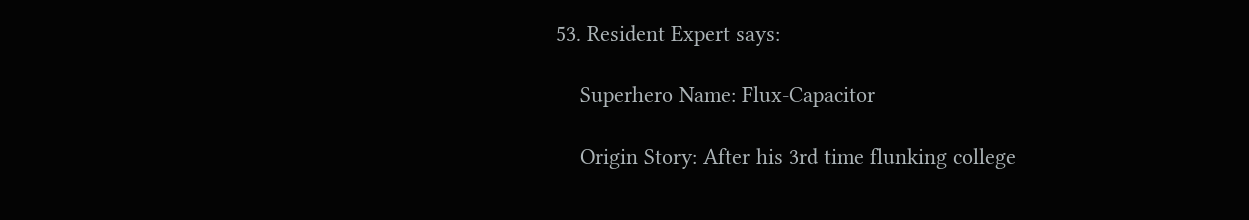53. Resident Expert says:

    Superhero Name: Flux-Capacitor

    Origin Story: After his 3rd time flunking college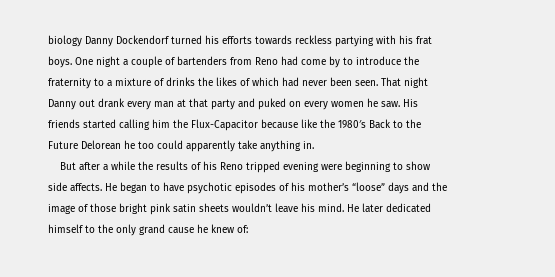biology Danny Dockendorf turned his efforts towards reckless partying with his frat boys. One night a couple of bartenders from Reno had come by to introduce the fraternity to a mixture of drinks the likes of which had never been seen. That night Danny out drank every man at that party and puked on every women he saw. His friends started calling him the Flux-Capacitor because like the 1980′s Back to the Future Delorean he too could apparently take anything in.
    But after a while the results of his Reno tripped evening were beginning to show side affects. He began to have psychotic episodes of his mother’s “loose” days and the image of those bright pink satin sheets wouldn’t leave his mind. He later dedicated himself to the only grand cause he knew of: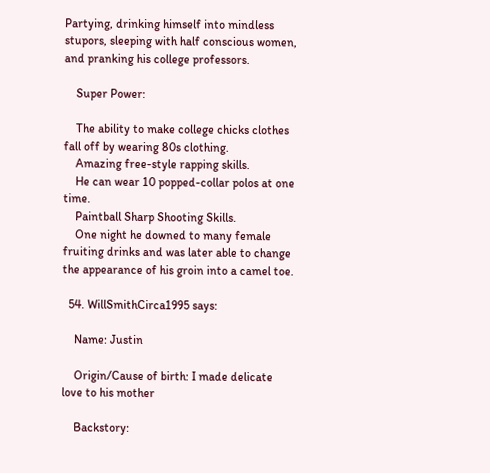Partying, drinking himself into mindless stupors, sleeping with half conscious women, and pranking his college professors.

    Super Power:

    The ability to make college chicks clothes fall off by wearing 80s clothing.
    Amazing free-style rapping skills.
    He can wear 10 popped-collar polos at one time.
    Paintball Sharp Shooting Skills.
    One night he downed to many female fruiting drinks and was later able to change the appearance of his groin into a camel toe.

  54. WillSmithCirca1995 says:

    Name: Justin

    Origin/Cause of birth: I made delicate love to his mother

    Backstory: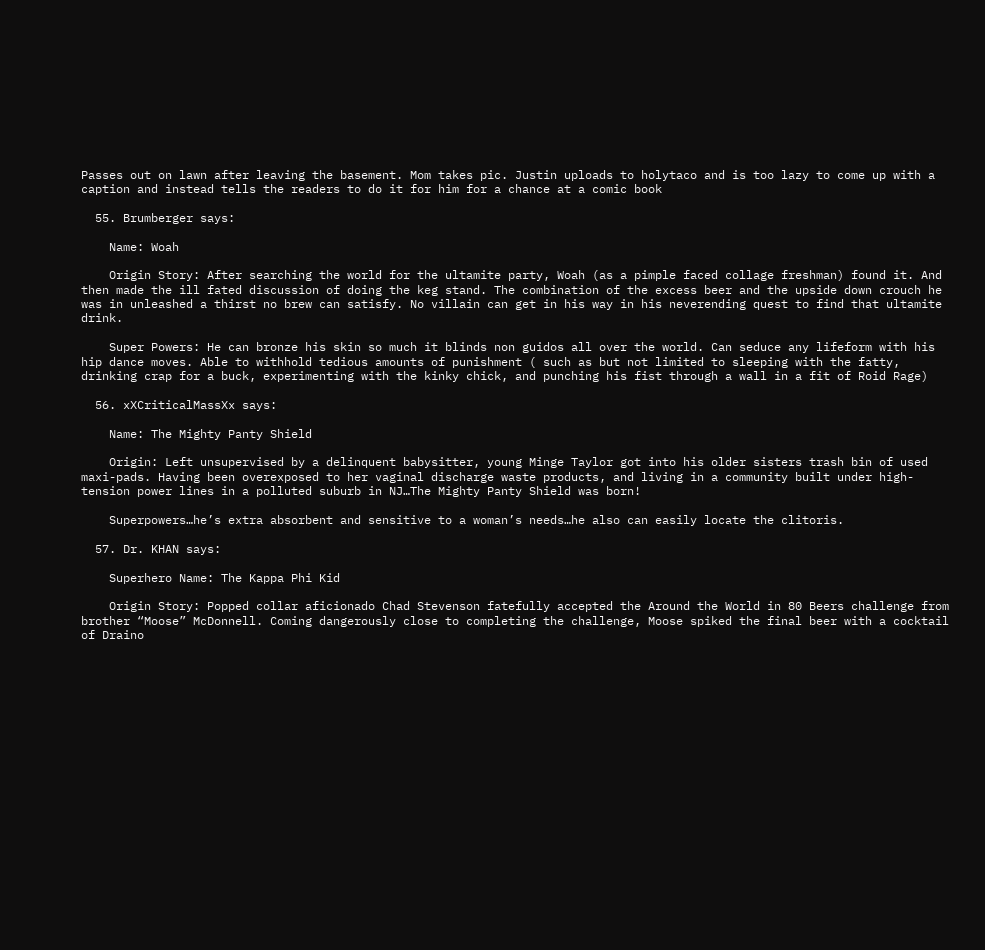Passes out on lawn after leaving the basement. Mom takes pic. Justin uploads to holytaco and is too lazy to come up with a caption and instead tells the readers to do it for him for a chance at a comic book

  55. Brumberger says:

    Name: Woah

    Origin Story: After searching the world for the ultamite party, Woah (as a pimple faced collage freshman) found it. And then made the ill fated discussion of doing the keg stand. The combination of the excess beer and the upside down crouch he was in unleashed a thirst no brew can satisfy. No villain can get in his way in his neverending quest to find that ultamite drink.

    Super Powers: He can bronze his skin so much it blinds non guidos all over the world. Can seduce any lifeform with his hip dance moves. Able to withhold tedious amounts of punishment ( such as but not limited to sleeping with the fatty, drinking crap for a buck, experimenting with the kinky chick, and punching his fist through a wall in a fit of Roid Rage)

  56. xXCriticalMassXx says:

    Name: The Mighty Panty Shield

    Origin: Left unsupervised by a delinquent babysitter, young Minge Taylor got into his older sisters trash bin of used maxi-pads. Having been overexposed to her vaginal discharge waste products, and living in a community built under high-tension power lines in a polluted suburb in NJ…The Mighty Panty Shield was born!

    Superpowers…he’s extra absorbent and sensitive to a woman’s needs…he also can easily locate the clitoris.

  57. Dr. KHAN says:

    Superhero Name: The Kappa Phi Kid

    Origin Story: Popped collar aficionado Chad Stevenson fatefully accepted the Around the World in 80 Beers challenge from brother “Moose” McDonnell. Coming dangerously close to completing the challenge, Moose spiked the final beer with a cocktail of Draino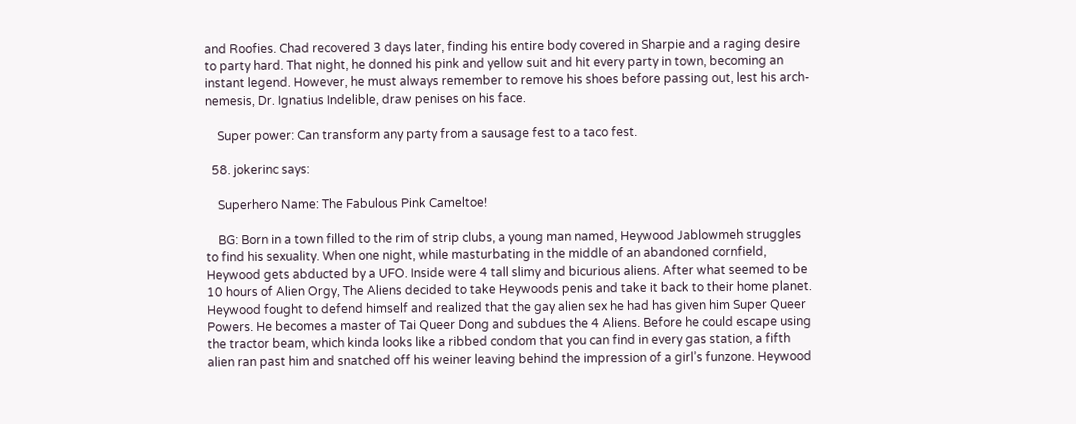and Roofies. Chad recovered 3 days later, finding his entire body covered in Sharpie and a raging desire to party hard. That night, he donned his pink and yellow suit and hit every party in town, becoming an instant legend. However, he must always remember to remove his shoes before passing out, lest his arch-nemesis, Dr. Ignatius Indelible, draw penises on his face.

    Super power: Can transform any party from a sausage fest to a taco fest.

  58. jokerinc says:

    Superhero Name: The Fabulous Pink Cameltoe!

    BG: Born in a town filled to the rim of strip clubs, a young man named, Heywood Jablowmeh struggles to find his sexuality. When one night, while masturbating in the middle of an abandoned cornfield, Heywood gets abducted by a UFO. Inside were 4 tall slimy and bicurious aliens. After what seemed to be 10 hours of Alien Orgy, The Aliens decided to take Heywoods penis and take it back to their home planet. Heywood fought to defend himself and realized that the gay alien sex he had has given him Super Queer Powers. He becomes a master of Tai Queer Dong and subdues the 4 Aliens. Before he could escape using the tractor beam, which kinda looks like a ribbed condom that you can find in every gas station, a fifth alien ran past him and snatched off his weiner leaving behind the impression of a girl’s funzone. Heywood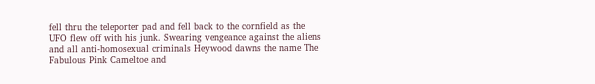fell thru the teleporter pad and fell back to the cornfield as the UFO flew off with his junk. Swearing vengeance against the aliens and all anti-homosexual criminals Heywood dawns the name The Fabulous Pink Cameltoe and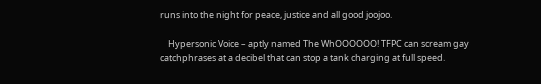runs into the night for peace, justice and all good joojoo.

    Hypersonic Voice – aptly named The WhOOOOOO! TFPC can scream gay catchphrases at a decibel that can stop a tank charging at full speed.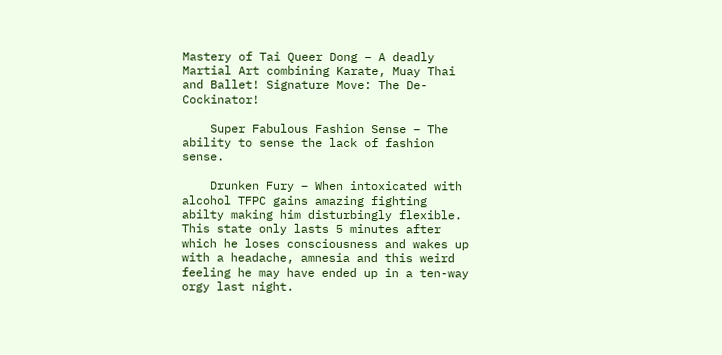Mastery of Tai Queer Dong – A deadly Martial Art combining Karate, Muay Thai and Ballet! Signature Move: The De-Cockinator!

    Super Fabulous Fashion Sense – The ability to sense the lack of fashion sense.

    Drunken Fury – When intoxicated with alcohol TFPC gains amazing fighting abilty making him disturbingly flexible. This state only lasts 5 minutes after which he loses consciousness and wakes up with a headache, amnesia and this weird feeling he may have ended up in a ten-way orgy last night.